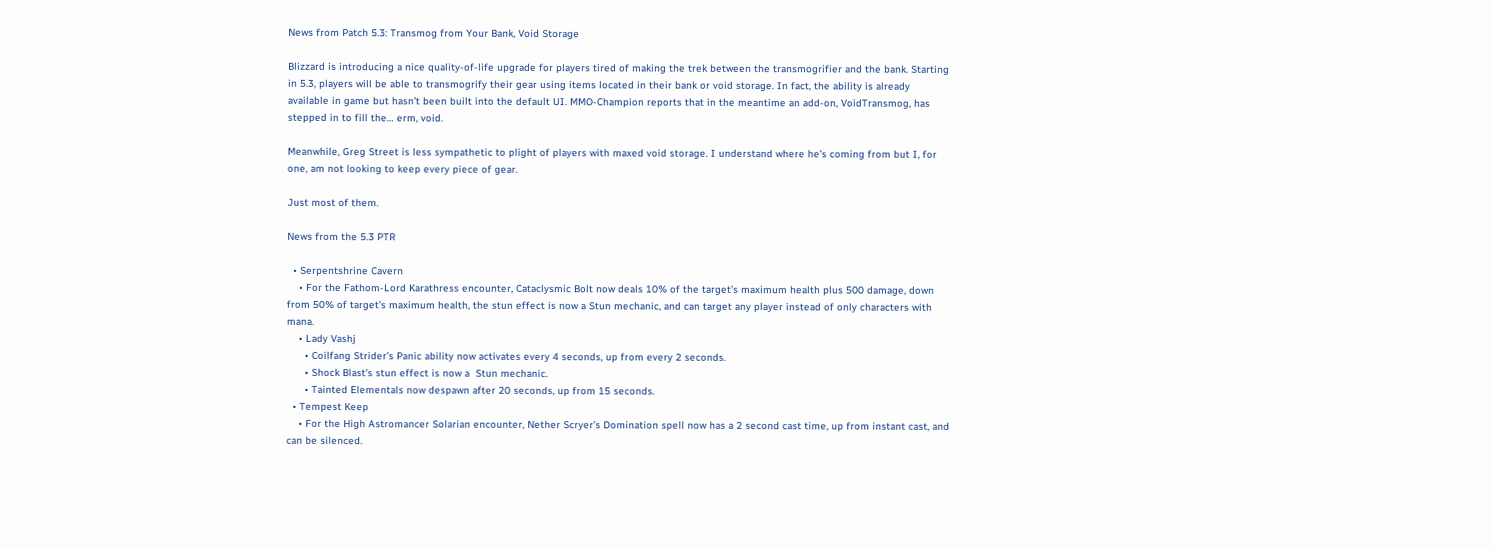News from Patch 5.3: Transmog from Your Bank, Void Storage

Blizzard is introducing a nice quality-of-life upgrade for players tired of making the trek between the transmogrifier and the bank. Starting in 5.3, players will be able to transmogrify their gear using items located in their bank or void storage. In fact, the ability is already available in game but hasn’t been built into the default UI. MMO-Champion reports that in the meantime an add-on, VoidTransmog, has stepped in to fill the… erm, void.

Meanwhile, Greg Street is less sympathetic to plight of players with maxed void storage. I understand where he’s coming from but I, for one, am not looking to keep every piece of gear.

Just most of them.

News from the 5.3 PTR

  • Serpentshrine Cavern
    • For the Fathom-Lord Karathress encounter, Cataclysmic Bolt now deals 10% of the target’s maximum health plus 500 damage, down from 50% of target’s maximum health, the stun effect is now a Stun mechanic, and can target any player instead of only characters with mana.
    • Lady Vashj
      • Coilfang Strider’s Panic ability now activates every 4 seconds, up from every 2 seconds.
      • Shock Blast’s stun effect is now a  Stun mechanic.
      • Tainted Elementals now despawn after 20 seconds, up from 15 seconds.
  • Tempest Keep
    • For the High Astromancer Solarian encounter, Nether Scryer’s Domination spell now has a 2 second cast time, up from instant cast, and can be silenced.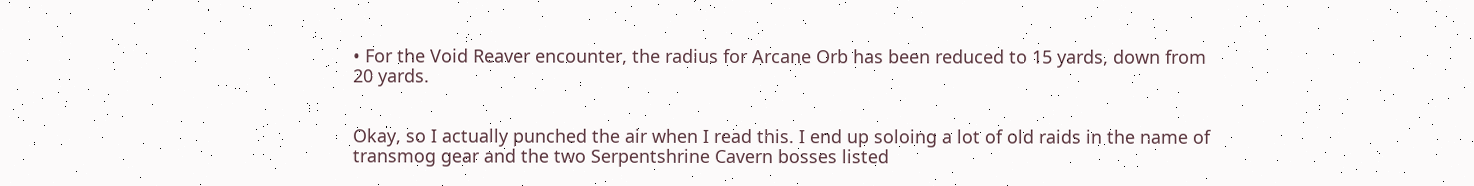• For the Void Reaver encounter, the radius for Arcane Orb has been reduced to 15 yards, down from 20 yards.


Okay, so I actually punched the air when I read this. I end up soloing a lot of old raids in the name of transmog gear and the two Serpentshrine Cavern bosses listed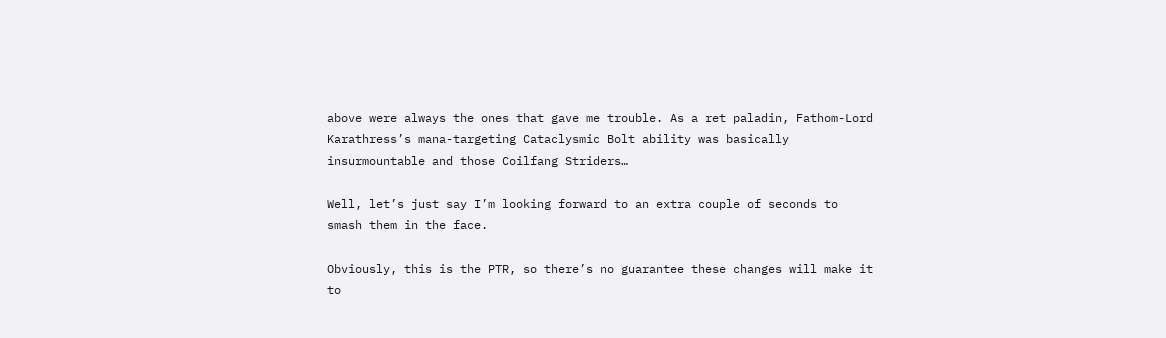above were always the ones that gave me trouble. As a ret paladin, Fathom-Lord Karathress’s mana-targeting Cataclysmic Bolt ability was basically insurmountable and those Coilfang Striders…

Well, let’s just say I’m looking forward to an extra couple of seconds to smash them in the face.

Obviously, this is the PTR, so there’s no guarantee these changes will make it to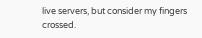live servers, but consider my fingers crossed.